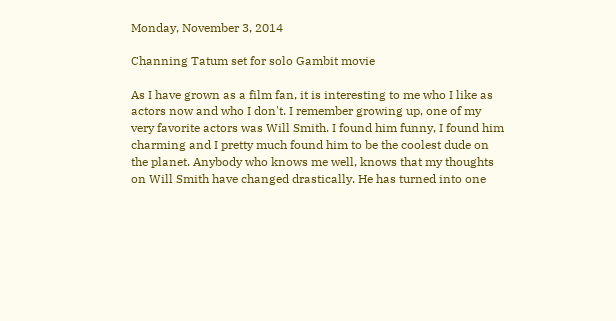Monday, November 3, 2014

Channing Tatum set for solo Gambit movie

As I have grown as a film fan, it is interesting to me who I like as actors now and who I don't. I remember growing up, one of my very favorite actors was Will Smith. I found him funny, I found him charming and I pretty much found him to be the coolest dude on the planet. Anybody who knows me well, knows that my thoughts on Will Smith have changed drastically. He has turned into one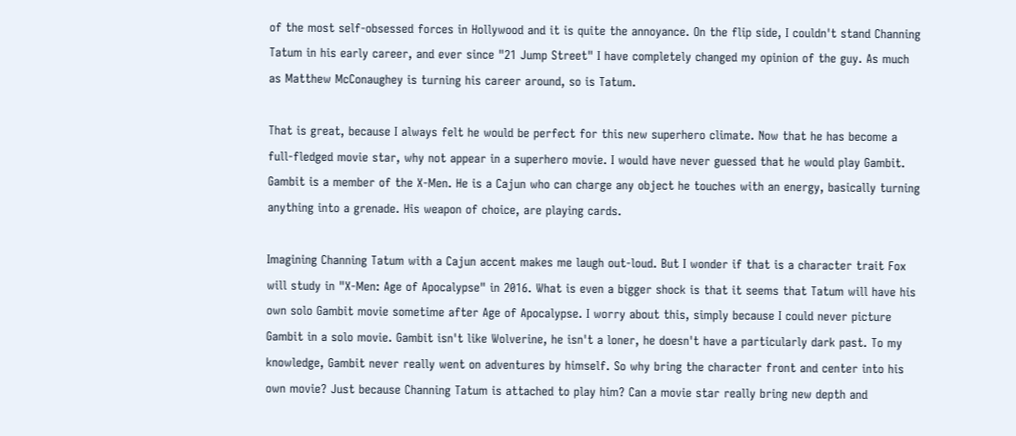of the most self-obsessed forces in Hollywood and it is quite the annoyance. On the flip side, I couldn't stand Channing Tatum in his early career, and ever since "21 Jump Street" I have completely changed my opinion of the guy. As much as Matthew McConaughey is turning his career around, so is Tatum.

That is great, because I always felt he would be perfect for this new superhero climate. Now that he has become a full-fledged movie star, why not appear in a superhero movie. I would have never guessed that he would play Gambit. Gambit is a member of the X-Men. He is a Cajun who can charge any object he touches with an energy, basically turning anything into a grenade. His weapon of choice, are playing cards.

Imagining Channing Tatum with a Cajun accent makes me laugh out-loud. But I wonder if that is a character trait Fox will study in "X-Men: Age of Apocalypse" in 2016. What is even a bigger shock is that it seems that Tatum will have his own solo Gambit movie sometime after Age of Apocalypse. I worry about this, simply because I could never picture Gambit in a solo movie. Gambit isn't like Wolverine, he isn't a loner, he doesn't have a particularly dark past. To my knowledge, Gambit never really went on adventures by himself. So why bring the character front and center into his own movie? Just because Channing Tatum is attached to play him? Can a movie star really bring new depth and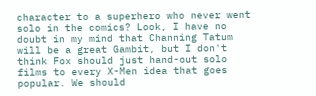character to a superhero who never went solo in the comics? Look, I have no doubt in my mind that Channing Tatum will be a great Gambit, but I don't think Fox should just hand-out solo films to every X-Men idea that goes popular. We should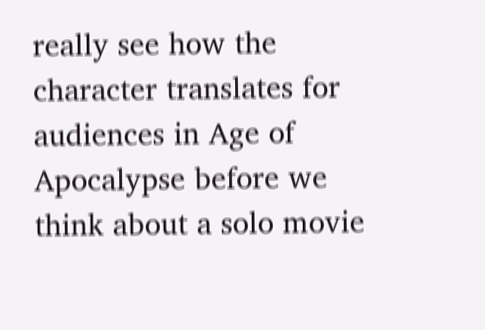really see how the character translates for audiences in Age of Apocalypse before we think about a solo movie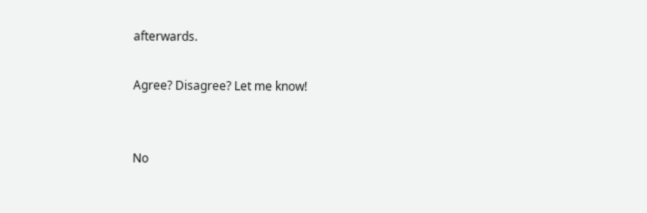afterwards.

Agree? Disagree? Let me know!


No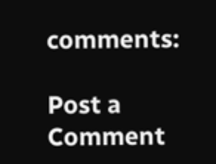comments:

Post a Comment